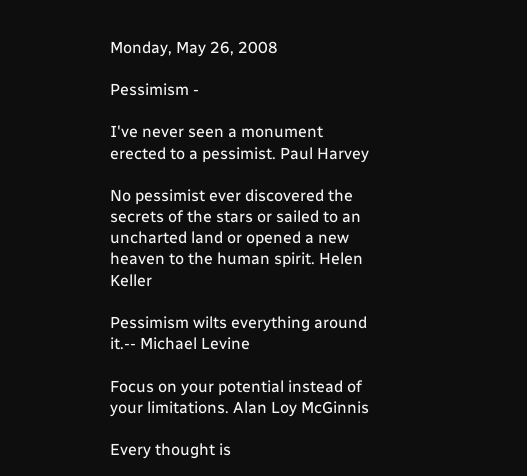Monday, May 26, 2008

Pessimism -

I've never seen a monument erected to a pessimist. Paul Harvey

No pessimist ever discovered the secrets of the stars or sailed to an uncharted land or opened a new heaven to the human spirit. Helen Keller

Pessimism wilts everything around it.-- Michael Levine

Focus on your potential instead of your limitations. Alan Loy McGinnis

Every thought is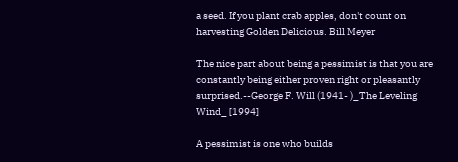a seed. If you plant crab apples, don't count on harvesting Golden Delicious. Bill Meyer

The nice part about being a pessimist is that you are constantly being either proven right or pleasantly surprised.--George F. Will (1941- )_The Leveling Wind_ [1994]

A pessimist is one who builds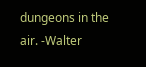dungeons in the air. -Walter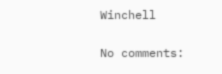Winchell

No comments: